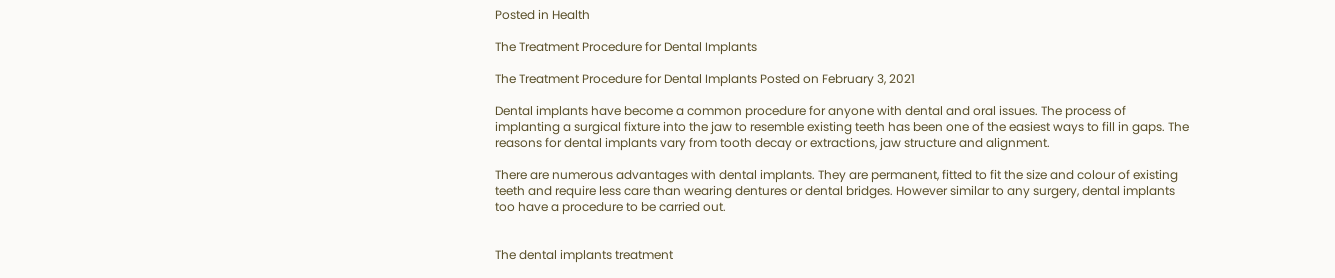Posted in Health

The Treatment Procedure for Dental Implants

The Treatment Procedure for Dental Implants Posted on February 3, 2021

Dental implants have become a common procedure for anyone with dental and oral issues. The process of implanting a surgical fixture into the jaw to resemble existing teeth has been one of the easiest ways to fill in gaps. The reasons for dental implants vary from tooth decay or extractions, jaw structure and alignment.

There are numerous advantages with dental implants. They are permanent, fitted to fit the size and colour of existing teeth and require less care than wearing dentures or dental bridges. However similar to any surgery, dental implants too have a procedure to be carried out.


The dental implants treatment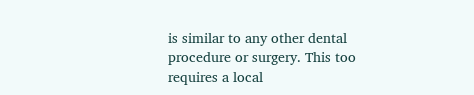is similar to any other dental procedure or surgery. This too requires a local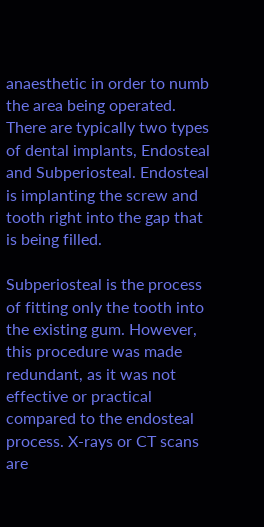anaesthetic in order to numb the area being operated. There are typically two types of dental implants, Endosteal and Subperiosteal. Endosteal is implanting the screw and tooth right into the gap that is being filled.

Subperiosteal is the process of fitting only the tooth into the existing gum. However, this procedure was made redundant, as it was not effective or practical compared to the endosteal process. X-rays or CT scans are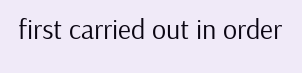first carried out in order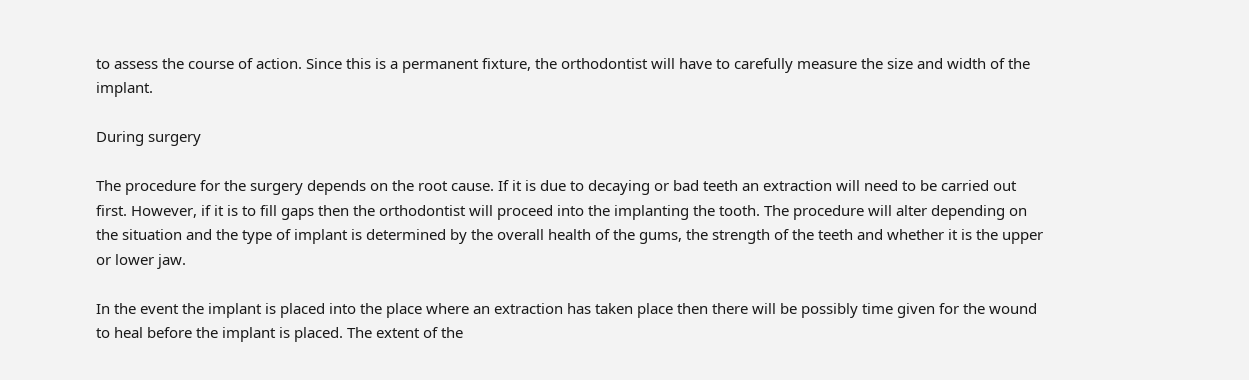to assess the course of action. Since this is a permanent fixture, the orthodontist will have to carefully measure the size and width of the implant.

During surgery

The procedure for the surgery depends on the root cause. If it is due to decaying or bad teeth an extraction will need to be carried out first. However, if it is to fill gaps then the orthodontist will proceed into the implanting the tooth. The procedure will alter depending on the situation and the type of implant is determined by the overall health of the gums, the strength of the teeth and whether it is the upper or lower jaw.

In the event the implant is placed into the place where an extraction has taken place then there will be possibly time given for the wound to heal before the implant is placed. The extent of the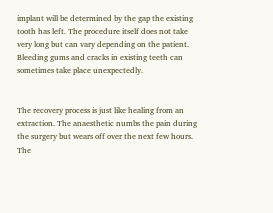implant will be determined by the gap the existing tooth has left. The procedure itself does not take very long but can vary depending on the patient. Bleeding gums and cracks in existing teeth can sometimes take place unexpectedly.


The recovery process is just like healing from an extraction. The anaesthetic numbs the pain during the surgery but wears off over the next few hours. The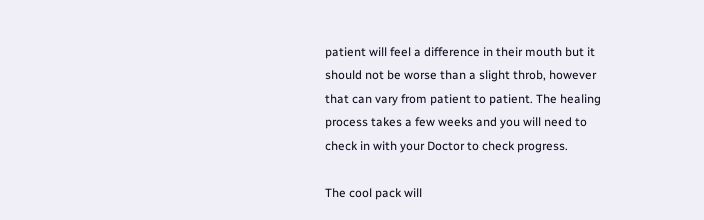patient will feel a difference in their mouth but it should not be worse than a slight throb, however that can vary from patient to patient. The healing process takes a few weeks and you will need to check in with your Doctor to check progress.

The cool pack will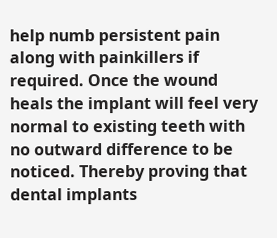help numb persistent pain along with painkillers if required. Once the wound heals the implant will feel very normal to existing teeth with no outward difference to be noticed. Thereby proving that dental implants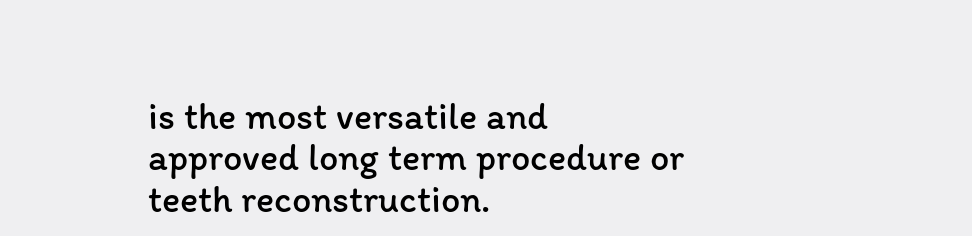is the most versatile and approved long term procedure or teeth reconstruction.